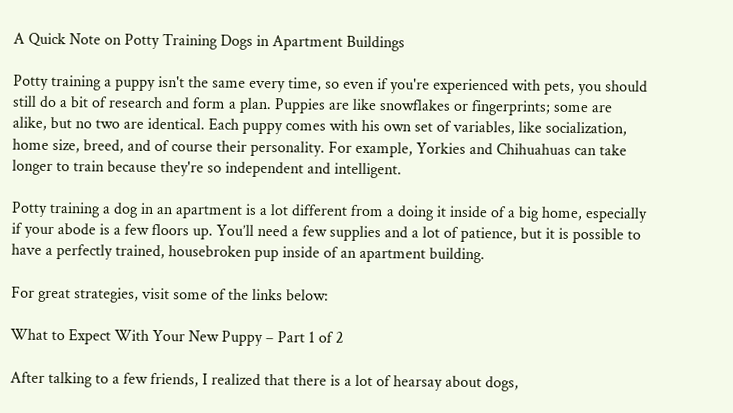A Quick Note on Potty Training Dogs in Apartment Buildings

Potty training a puppy isn't the same every time, so even if you're experienced with pets, you should still do a bit of research and form a plan. Puppies are like snowflakes or fingerprints; some are alike, but no two are identical. Each puppy comes with his own set of variables, like socialization, home size, breed, and of course their personality. For example, Yorkies and Chihuahuas can take longer to train because they're so independent and intelligent.

Potty training a dog in an apartment is a lot different from a doing it inside of a big home, especially if your abode is a few floors up. You’ll need a few supplies and a lot of patience, but it is possible to have a perfectly trained, housebroken pup inside of an apartment building.

For great strategies, visit some of the links below:

What to Expect With Your New Puppy – Part 1 of 2

After talking to a few friends, I realized that there is a lot of hearsay about dogs,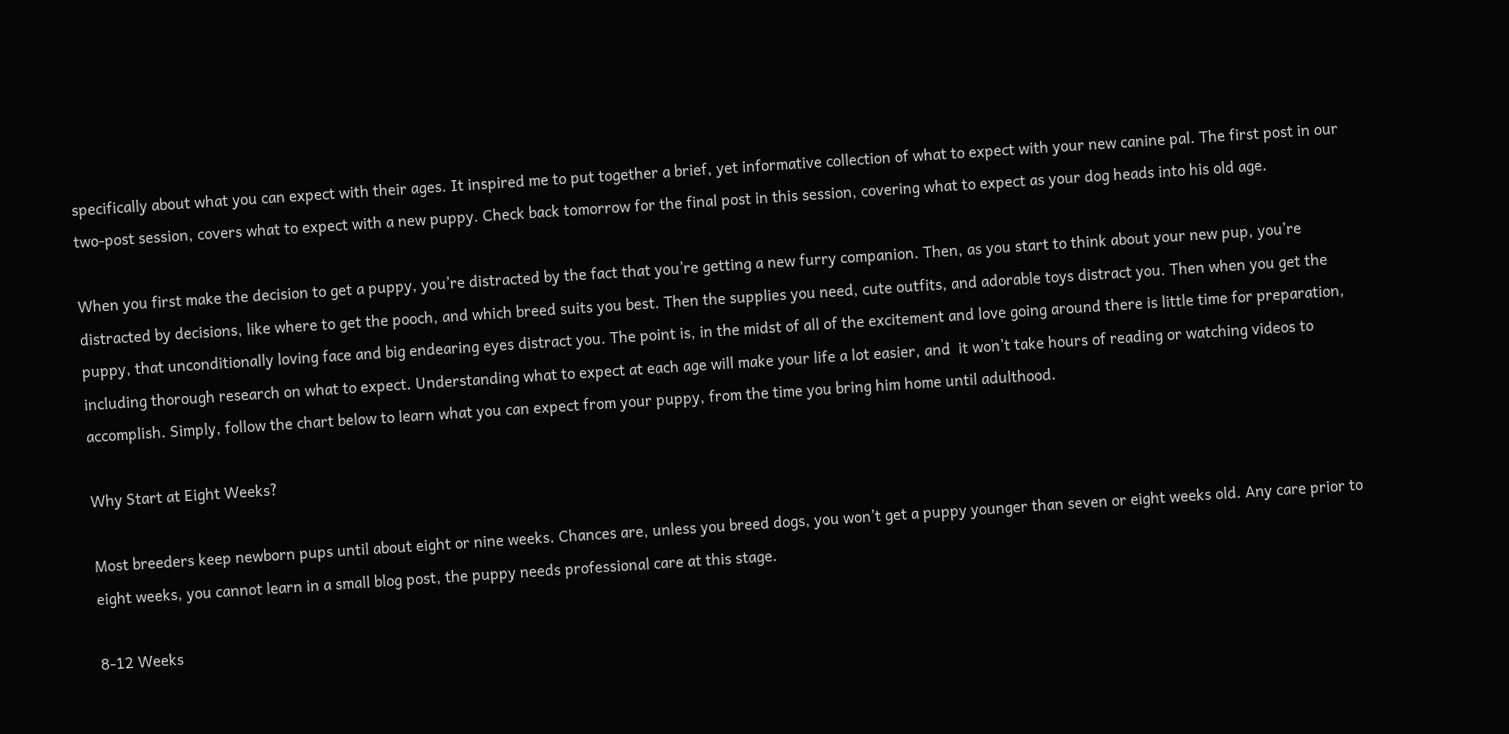specifically about what you can expect with their ages. It inspired me to put together a brief, yet informative collection of what to expect with your new canine pal. The first post in our two-post session, covers what to expect with a new puppy. Check back tomorrow for the final post in this session, covering what to expect as your dog heads into his old age.

When you first make the decision to get a puppy, you’re distracted by the fact that you’re getting a new furry companion. Then, as you start to think about your new pup, you’re distracted by decisions, like where to get the pooch, and which breed suits you best. Then the supplies you need, cute outfits, and adorable toys distract you. Then when you get the puppy, that unconditionally loving face and big endearing eyes distract you. The point is, in the midst of all of the excitement and love going around there is little time for preparation, including thorough research on what to expect. Understanding what to expect at each age will make your life a lot easier, and  it won’t take hours of reading or watching videos to accomplish. Simply, follow the chart below to learn what you can expect from your puppy, from the time you bring him home until adulthood.

Why Start at Eight Weeks?

Most breeders keep newborn pups until about eight or nine weeks. Chances are, unless you breed dogs, you won’t get a puppy younger than seven or eight weeks old. Any care prior to eight weeks, you cannot learn in a small blog post, the puppy needs professional care at this stage.

8-12 Weeks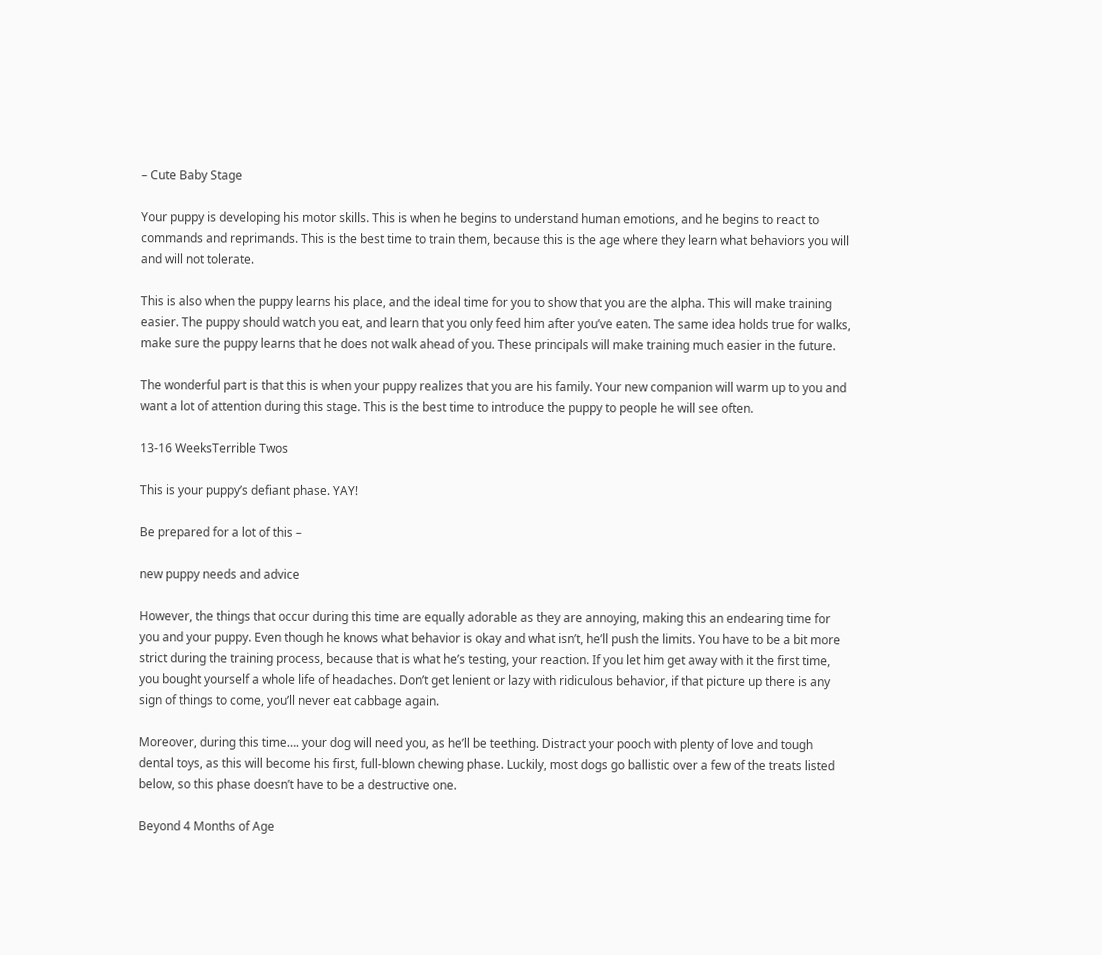– Cute Baby Stage

Your puppy is developing his motor skills. This is when he begins to understand human emotions, and he begins to react to commands and reprimands. This is the best time to train them, because this is the age where they learn what behaviors you will and will not tolerate.

This is also when the puppy learns his place, and the ideal time for you to show that you are the alpha. This will make training easier. The puppy should watch you eat, and learn that you only feed him after you’ve eaten. The same idea holds true for walks, make sure the puppy learns that he does not walk ahead of you. These principals will make training much easier in the future.

The wonderful part is that this is when your puppy realizes that you are his family. Your new companion will warm up to you and want a lot of attention during this stage. This is the best time to introduce the puppy to people he will see often.

13-16 WeeksTerrible Twos

This is your puppy’s defiant phase. YAY!

Be prepared for a lot of this –

new puppy needs and advice

However, the things that occur during this time are equally adorable as they are annoying, making this an endearing time for you and your puppy. Even though he knows what behavior is okay and what isn’t, he’ll push the limits. You have to be a bit more strict during the training process, because that is what he’s testing, your reaction. If you let him get away with it the first time, you bought yourself a whole life of headaches. Don’t get lenient or lazy with ridiculous behavior, if that picture up there is any sign of things to come, you’ll never eat cabbage again.

Moreover, during this time…. your dog will need you, as he’ll be teething. Distract your pooch with plenty of love and tough dental toys, as this will become his first, full-blown chewing phase. Luckily, most dogs go ballistic over a few of the treats listed below, so this phase doesn’t have to be a destructive one.

Beyond 4 Months of Age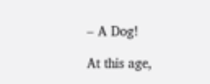– A Dog!

At this age,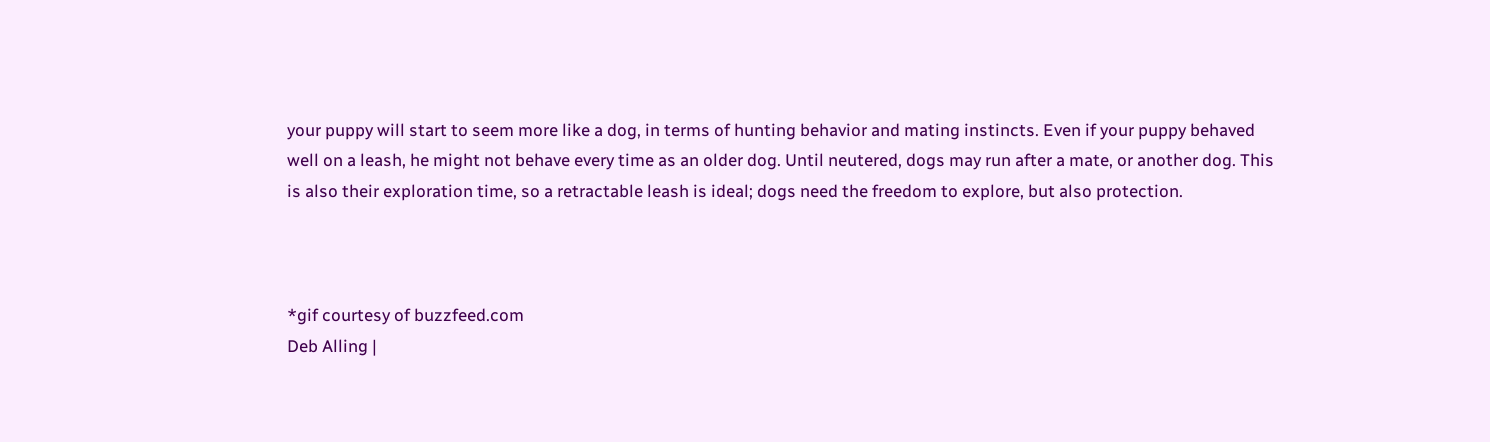your puppy will start to seem more like a dog, in terms of hunting behavior and mating instincts. Even if your puppy behaved well on a leash, he might not behave every time as an older dog. Until neutered, dogs may run after a mate, or another dog. This is also their exploration time, so a retractable leash is ideal; dogs need the freedom to explore, but also protection.



*gif courtesy of buzzfeed.com
Deb Alling |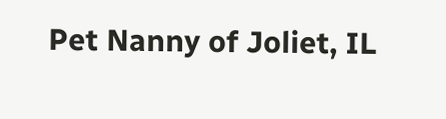Pet Nanny of Joliet, IL